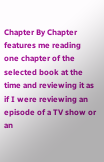Chapter By Chapter features me reading one chapter of the selected book at the time and reviewing it as if I were reviewing an episode of a TV show or an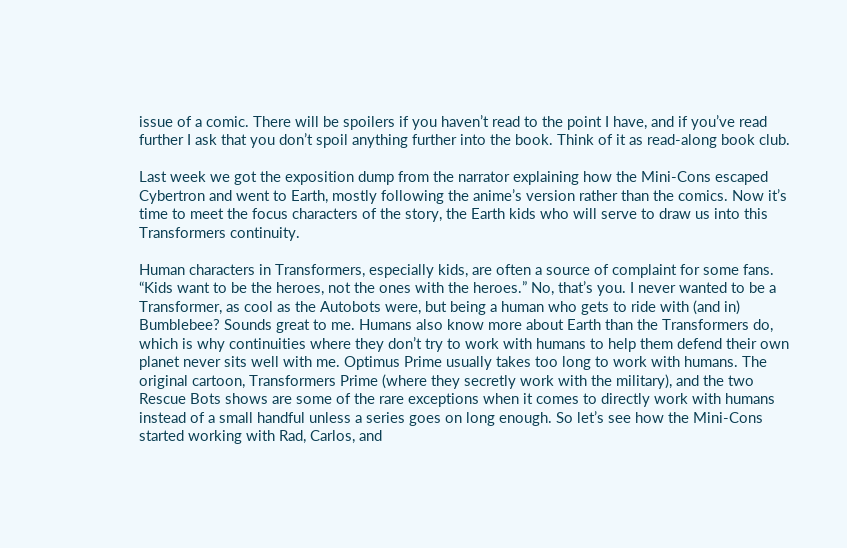issue of a comic. There will be spoilers if you haven’t read to the point I have, and if you’ve read further I ask that you don’t spoil anything further into the book. Think of it as read-along book club.

Last week we got the exposition dump from the narrator explaining how the Mini-Cons escaped Cybertron and went to Earth, mostly following the anime’s version rather than the comics. Now it’s time to meet the focus characters of the story, the Earth kids who will serve to draw us into this Transformers continuity.

Human characters in Transformers, especially kids, are often a source of complaint for some fans. “Kids want to be the heroes, not the ones with the heroes.” No, that’s you. I never wanted to be a Transformer, as cool as the Autobots were, but being a human who gets to ride with (and in) Bumblebee? Sounds great to me. Humans also know more about Earth than the Transformers do, which is why continuities where they don’t try to work with humans to help them defend their own planet never sits well with me. Optimus Prime usually takes too long to work with humans. The original cartoon, Transformers Prime (where they secretly work with the military), and the two Rescue Bots shows are some of the rare exceptions when it comes to directly work with humans instead of a small handful unless a series goes on long enough. So let’s see how the Mini-Cons started working with Rad, Carlos, and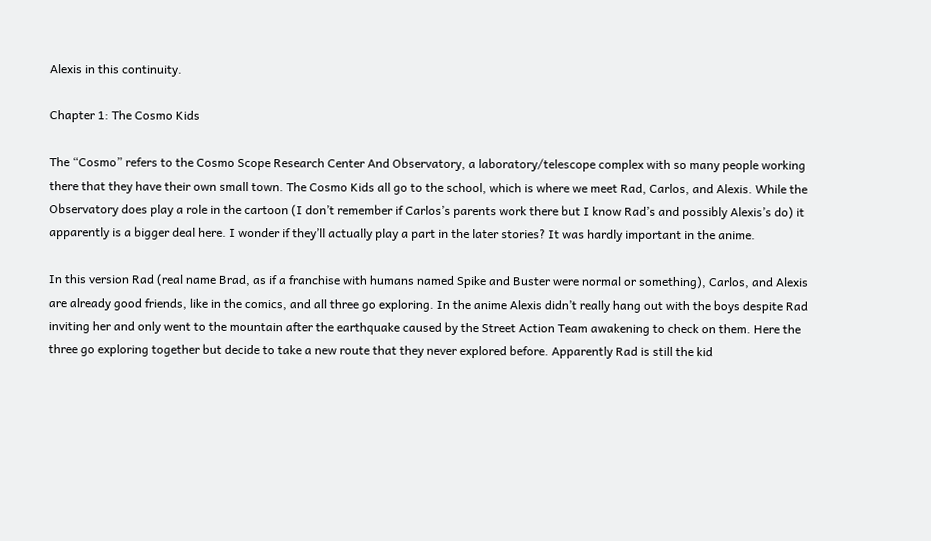Alexis in this continuity.

Chapter 1: The Cosmo Kids

The “Cosmo” refers to the Cosmo Scope Research Center And Observatory, a laboratory/telescope complex with so many people working there that they have their own small town. The Cosmo Kids all go to the school, which is where we meet Rad, Carlos, and Alexis. While the Observatory does play a role in the cartoon (I don’t remember if Carlos’s parents work there but I know Rad’s and possibly Alexis’s do) it apparently is a bigger deal here. I wonder if they’ll actually play a part in the later stories? It was hardly important in the anime.

In this version Rad (real name Brad, as if a franchise with humans named Spike and Buster were normal or something), Carlos, and Alexis are already good friends, like in the comics, and all three go exploring. In the anime Alexis didn’t really hang out with the boys despite Rad inviting her and only went to the mountain after the earthquake caused by the Street Action Team awakening to check on them. Here the three go exploring together but decide to take a new route that they never explored before. Apparently Rad is still the kid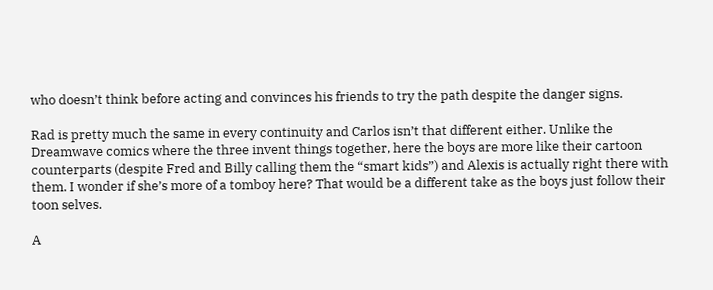who doesn’t think before acting and convinces his friends to try the path despite the danger signs.

Rad is pretty much the same in every continuity and Carlos isn’t that different either. Unlike the Dreamwave comics where the three invent things together, here the boys are more like their cartoon counterparts (despite Fred and Billy calling them the “smart kids”) and Alexis is actually right there with them. I wonder if she’s more of a tomboy here? That would be a different take as the boys just follow their toon selves.

A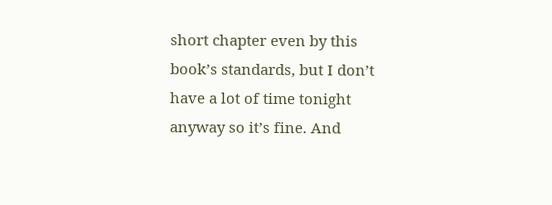short chapter even by this book’s standards, but I don’t have a lot of time tonight anyway so it’s fine. And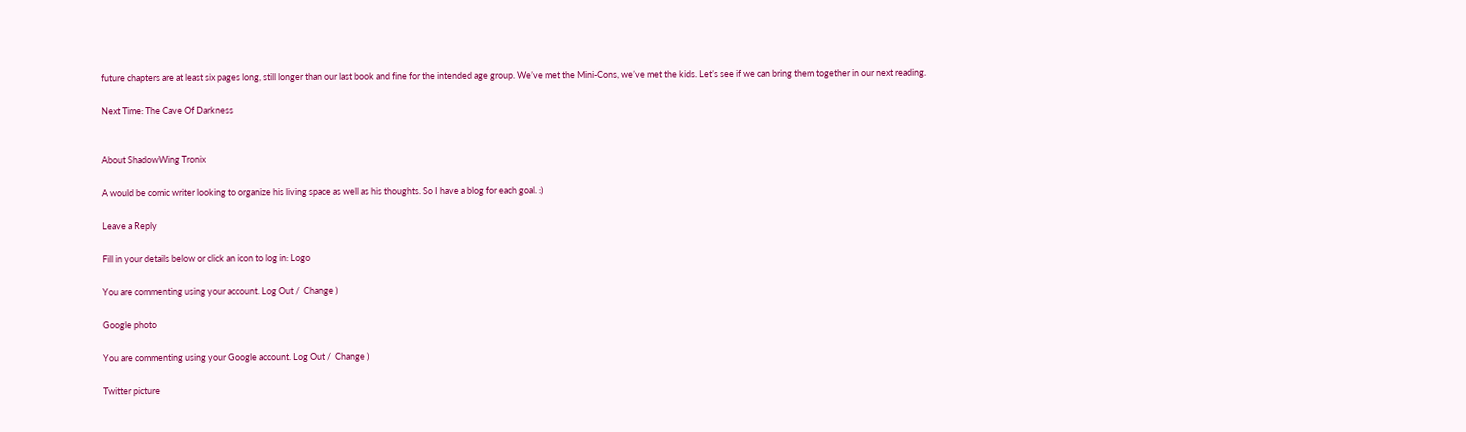future chapters are at least six pages long, still longer than our last book and fine for the intended age group. We’ve met the Mini-Cons, we’ve met the kids. Let’s see if we can bring them together in our next reading.

Next Time: The Cave Of Darkness


About ShadowWing Tronix

A would be comic writer looking to organize his living space as well as his thoughts. So I have a blog for each goal. :)

Leave a Reply

Fill in your details below or click an icon to log in: Logo

You are commenting using your account. Log Out /  Change )

Google photo

You are commenting using your Google account. Log Out /  Change )

Twitter picture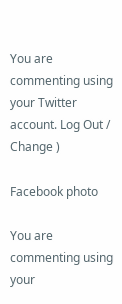You are commenting using your Twitter account. Log Out /  Change )

Facebook photo

You are commenting using your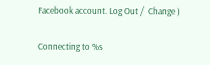Facebook account. Log Out /  Change )

Connecting to %s